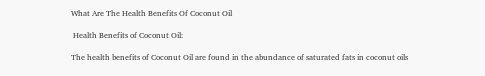What Are The Health Benefits Of Coconut Oil

 Health Benefits of Coconut Oil:

The health benefits of Coconut Oil are found in the abundance of saturated fats in coconut oils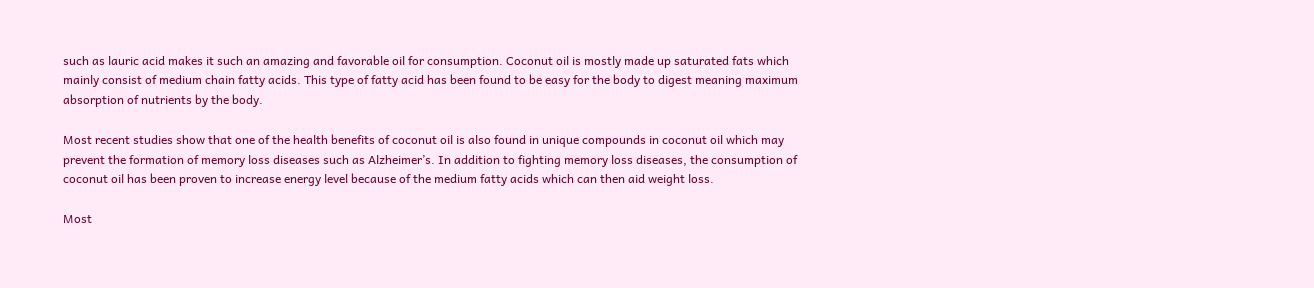such as lauric acid makes it such an amazing and favorable oil for consumption. Coconut oil is mostly made up saturated fats which mainly consist of medium chain fatty acids. This type of fatty acid has been found to be easy for the body to digest meaning maximum absorption of nutrients by the body.

Most recent studies show that one of the health benefits of coconut oil is also found in unique compounds in coconut oil which may prevent the formation of memory loss diseases such as Alzheimer’s. In addition to fighting memory loss diseases, the consumption of coconut oil has been proven to increase energy level because of the medium fatty acids which can then aid weight loss.

Most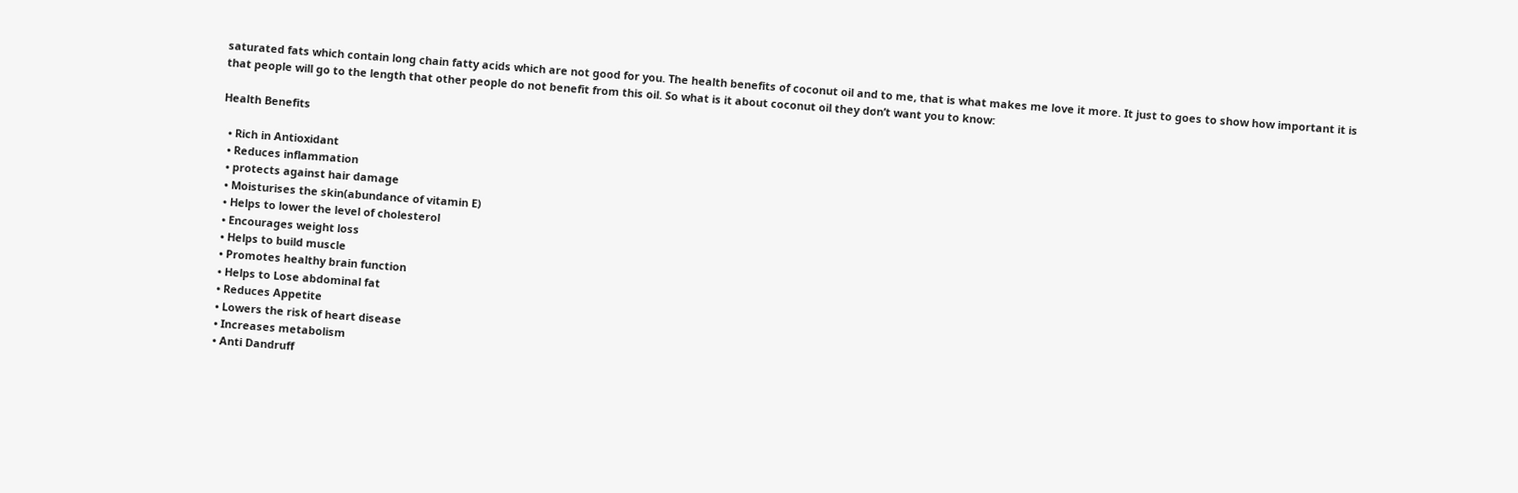saturated fats which contain long chain fatty acids which are not good for you. The health benefits of coconut oil and to me, that is what makes me love it more. It just to goes to show how important it is that people will go to the length that other people do not benefit from this oil. So what is it about coconut oil they don’t want you to know:

Health Benefits

  • Rich in Antioxidant
  • Reduces inflammation
  • protects against hair damage
  • Moisturises the skin(abundance of vitamin E)
  • Helps to lower the level of cholesterol
  • Encourages weight loss
  • Helps to build muscle
  • Promotes healthy brain function
  • Helps to Lose abdominal fat
  • Reduces Appetite
  • Lowers the risk of heart disease
  • Increases metabolism
  • Anti Dandruff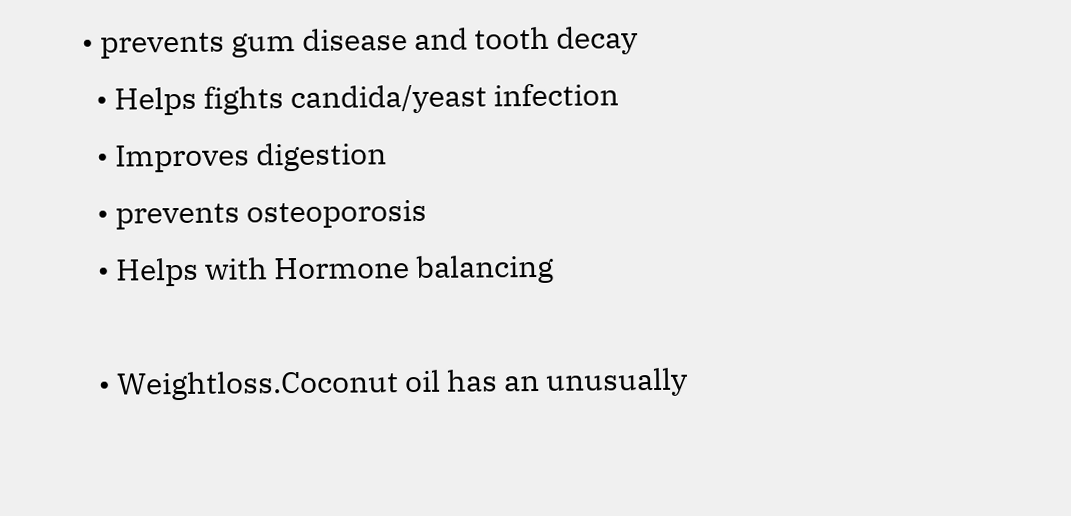• prevents gum disease and tooth decay
  • Helps fights candida/yeast infection
  • Improves digestion
  • prevents osteoporosis
  • Helps with Hormone balancing

  • Weightloss.Coconut oil has an unusually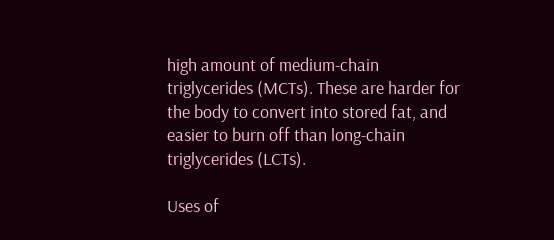high amount of medium-chain triglycerides (MCTs). These are harder for the body to convert into stored fat, and easier to burn off than long-chain triglycerides (LCTs).

Uses of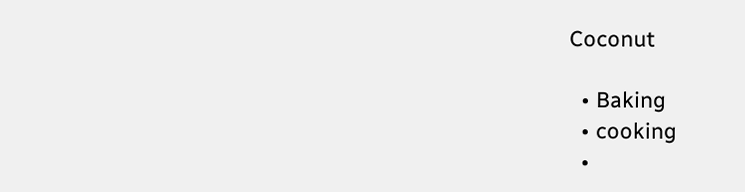Coconut

  • Baking
  • cooking
  •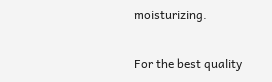moisturizing.

For the best quality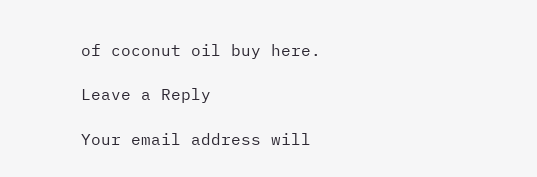of coconut oil buy here.

Leave a Reply

Your email address will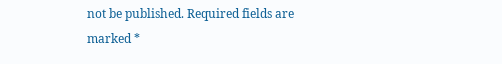not be published. Required fields are marked *